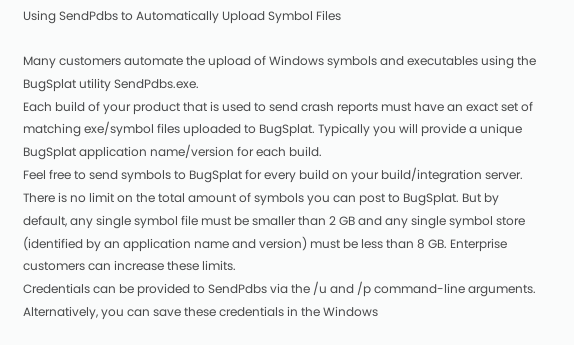Using SendPdbs to Automatically Upload Symbol Files

Many customers automate the upload of Windows symbols and executables using the BugSplat utility SendPdbs.exe.
Each build of your product that is used to send crash reports must have an exact set of matching exe/symbol files uploaded to BugSplat. Typically you will provide a unique BugSplat application name/version for each build.
Feel free to send symbols to BugSplat for every build on your build/integration server. There is no limit on the total amount of symbols you can post to BugSplat. But by default, any single symbol file must be smaller than 2 GB and any single symbol store (identified by an application name and version) must be less than 8 GB. Enterprise customers can increase these limits.
Credentials can be provided to SendPdbs via the /u and /p command-line arguments. Alternatively, you can save these credentials in the Windows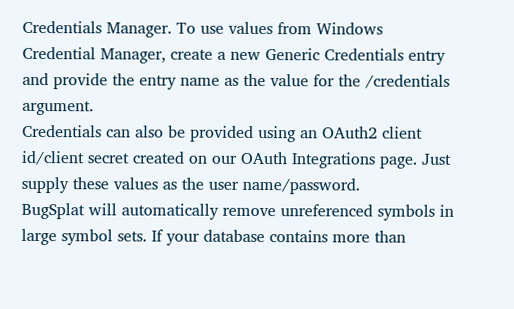Credentials Manager. To use values from Windows Credential Manager, create a new Generic Credentials entry and provide the entry name as the value for the /credentials argument.
Credentials can also be provided using an OAuth2 client id/client secret created on our OAuth Integrations page. Just supply these values as the user name/password.
BugSplat will automatically remove unreferenced symbols in large symbol sets. If your database contains more than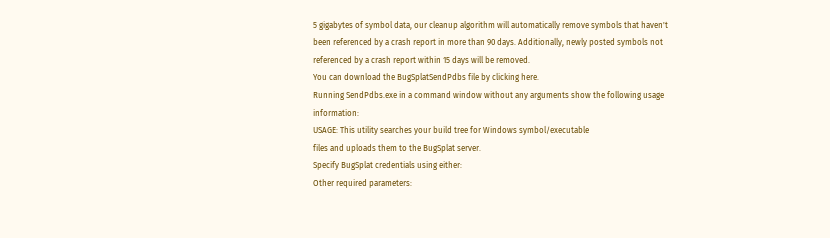5 gigabytes of symbol data, our cleanup algorithm will automatically remove symbols that haven't been referenced by a crash report in more than 90 days. Additionally, newly posted symbols not referenced by a crash report within 15 days will be removed.
You can download the BugSplatSendPdbs file by clicking here.
Running SendPdbs.exe in a command window without any arguments show the following usage information:
USAGE: This utility searches your build tree for Windows symbol/executable
files and uploads them to the BugSplat server.
Specify BugSplat credentials using either:
Other required parameters: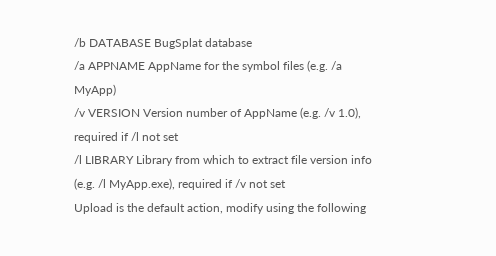/b DATABASE BugSplat database
/a APPNAME AppName for the symbol files (e.g. /a MyApp)
/v VERSION Version number of AppName (e.g. /v 1.0), required if /l not set
/l LIBRARY Library from which to extract file version info (e.g. /l MyApp.exe), required if /v not set
Upload is the default action, modify using the following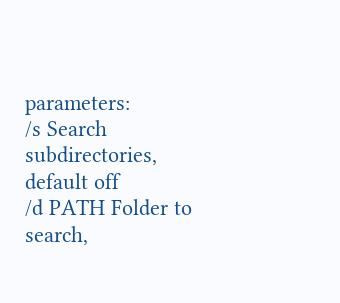parameters:
/s Search subdirectories, default off
/d PATH Folder to search,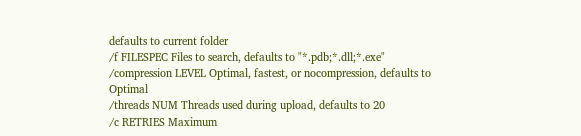defaults to current folder
/f FILESPEC Files to search, defaults to "*.pdb;*.dll;*.exe"
/compression LEVEL Optimal, fastest, or nocompression, defaults to Optimal
/threads NUM Threads used during upload, defaults to 20
/c RETRIES Maximum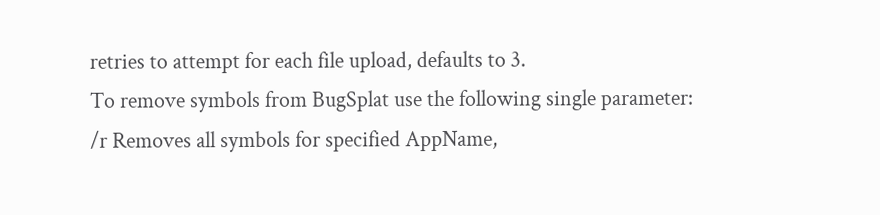retries to attempt for each file upload, defaults to 3.
To remove symbols from BugSplat use the following single parameter:
/r Removes all symbols for specified AppName,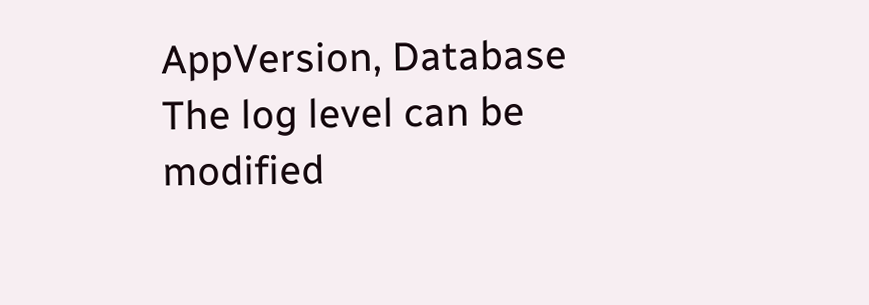AppVersion, Database
The log level can be modified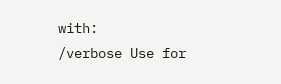with:
/verbose Use for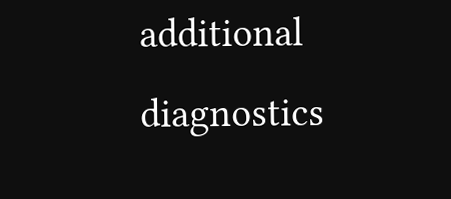additional diagnostics